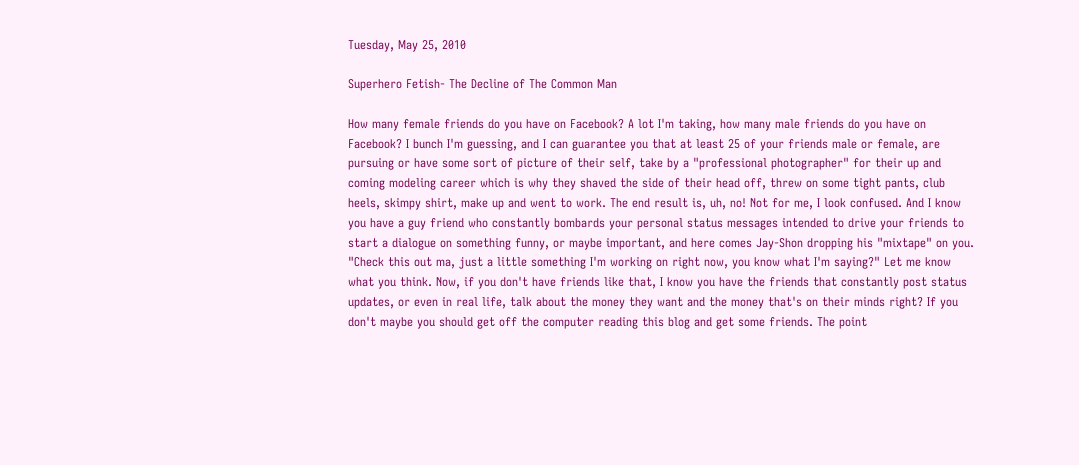Tuesday, May 25, 2010

Superhero Fetish- The Decline of The Common Man

How many female friends do you have on Facebook? A lot I'm taking, how many male friends do you have on Facebook? I bunch I'm guessing, and I can guarantee you that at least 25 of your friends male or female, are pursuing or have some sort of picture of their self, take by a "professional photographer" for their up and coming modeling career which is why they shaved the side of their head off, threw on some tight pants, club heels, skimpy shirt, make up and went to work. The end result is, uh, no! Not for me, I look confused. And I know you have a guy friend who constantly bombards your personal status messages intended to drive your friends to start a dialogue on something funny, or maybe important, and here comes Jay-Shon dropping his "mixtape" on you. "Check this out ma, just a little something I'm working on right now, you know what I'm saying?" Let me know what you think. Now, if you don't have friends like that, I know you have the friends that constantly post status updates, or even in real life, talk about the money they want and the money that's on their minds right? If you don't maybe you should get off the computer reading this blog and get some friends. The point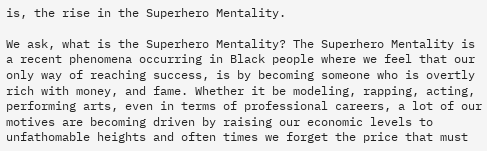is, the rise in the Superhero Mentality.

We ask, what is the Superhero Mentality? The Superhero Mentality is a recent phenomena occurring in Black people where we feel that our only way of reaching success, is by becoming someone who is overtly rich with money, and fame. Whether it be modeling, rapping, acting, performing arts, even in terms of professional careers, a lot of our motives are becoming driven by raising our economic levels to unfathomable heights and often times we forget the price that must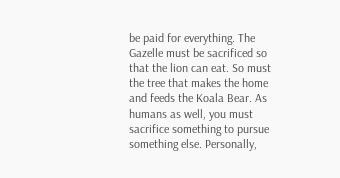be paid for everything. The Gazelle must be sacrificed so that the lion can eat. So must the tree that makes the home and feeds the Koala Bear. As humans as well, you must sacrifice something to pursue something else. Personally,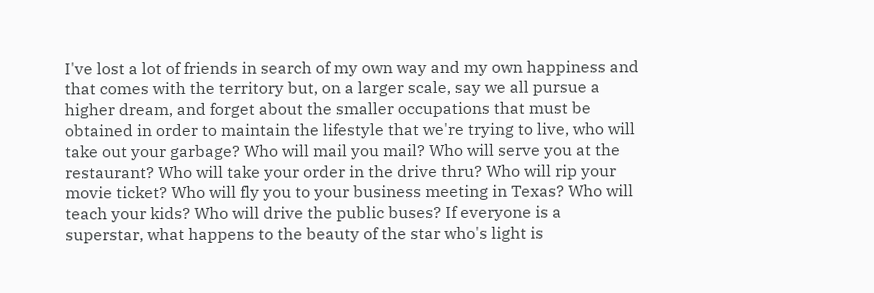I've lost a lot of friends in search of my own way and my own happiness and that comes with the territory but, on a larger scale, say we all pursue a higher dream, and forget about the smaller occupations that must be obtained in order to maintain the lifestyle that we're trying to live, who will take out your garbage? Who will mail you mail? Who will serve you at the restaurant? Who will take your order in the drive thru? Who will rip your movie ticket? Who will fly you to your business meeting in Texas? Who will teach your kids? Who will drive the public buses? If everyone is a superstar, what happens to the beauty of the star who's light is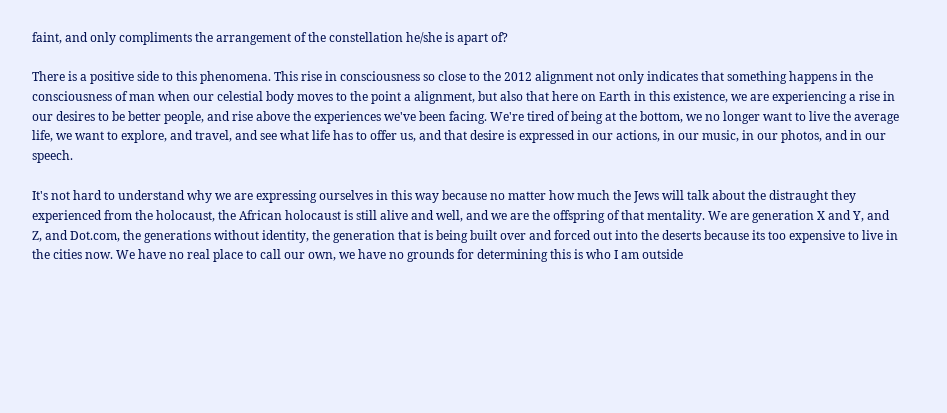faint, and only compliments the arrangement of the constellation he/she is apart of?

There is a positive side to this phenomena. This rise in consciousness so close to the 2012 alignment not only indicates that something happens in the consciousness of man when our celestial body moves to the point a alignment, but also that here on Earth in this existence, we are experiencing a rise in our desires to be better people, and rise above the experiences we've been facing. We're tired of being at the bottom, we no longer want to live the average life, we want to explore, and travel, and see what life has to offer us, and that desire is expressed in our actions, in our music, in our photos, and in our speech.

It's not hard to understand why we are expressing ourselves in this way because no matter how much the Jews will talk about the distraught they experienced from the holocaust, the African holocaust is still alive and well, and we are the offspring of that mentality. We are generation X and Y, and Z, and Dot.com, the generations without identity, the generation that is being built over and forced out into the deserts because its too expensive to live in the cities now. We have no real place to call our own, we have no grounds for determining this is who I am outside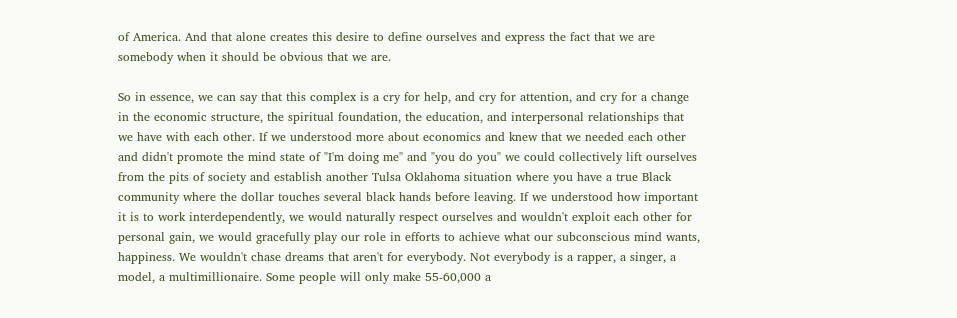of America. And that alone creates this desire to define ourselves and express the fact that we are somebody when it should be obvious that we are.

So in essence, we can say that this complex is a cry for help, and cry for attention, and cry for a change in the economic structure, the spiritual foundation, the education, and interpersonal relationships that we have with each other. If we understood more about economics and knew that we needed each other and didn't promote the mind state of "I'm doing me" and "you do you" we could collectively lift ourselves from the pits of society and establish another Tulsa Oklahoma situation where you have a true Black community where the dollar touches several black hands before leaving. If we understood how important it is to work interdependently, we would naturally respect ourselves and wouldn't exploit each other for personal gain, we would gracefully play our role in efforts to achieve what our subconscious mind wants, happiness. We wouldn't chase dreams that aren't for everybody. Not everybody is a rapper, a singer, a model, a multimillionaire. Some people will only make 55-60,000 a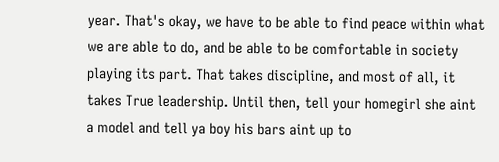year. That's okay, we have to be able to find peace within what we are able to do, and be able to be comfortable in society playing its part. That takes discipline, and most of all, it takes True leadership. Until then, tell your homegirl she aint a model and tell ya boy his bars aint up to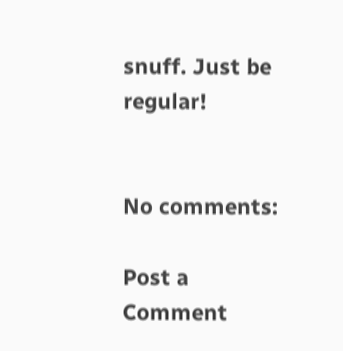snuff. Just be regular!


No comments:

Post a Comment